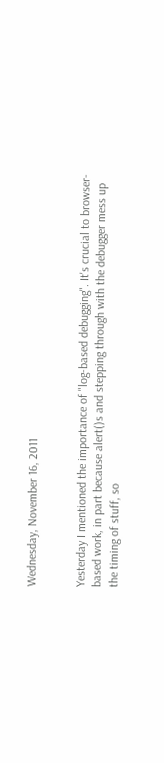Wednesday, November 16, 2011


Yesterday I mentioned the importance of "log-based debugging". It's crucial to browser-based work, in part because alert()s and stepping through with the debugger mess up the timing of stuff, so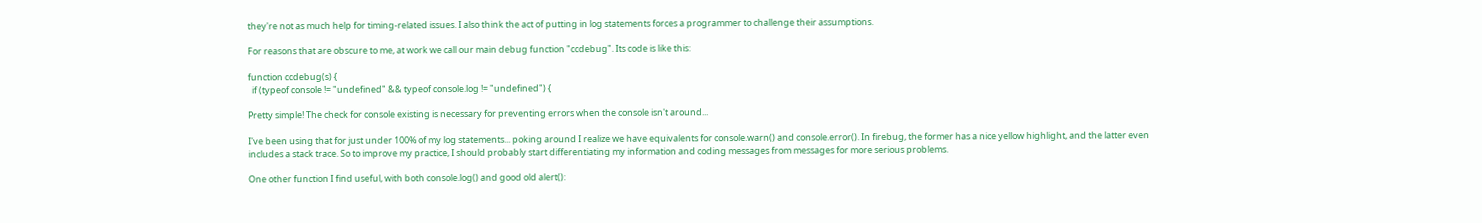they're not as much help for timing-related issues. I also think the act of putting in log statements forces a programmer to challenge their assumptions.

For reasons that are obscure to me, at work we call our main debug function "ccdebug". Its code is like this:

function ccdebug(s) {
  if (typeof console != "undefined" && typeof console.log != "undefined") {

Pretty simple! The check for console existing is necessary for preventing errors when the console isn't around...

I've been using that for just under 100% of my log statements... poking around I realize we have equivalents for console.warn() and console.error(). In firebug, the former has a nice yellow highlight, and the latter even includes a stack trace. So to improve my practice, I should probably start differentiating my information and coding messages from messages for more serious problems.

One other function I find useful, with both console.log() and good old alert():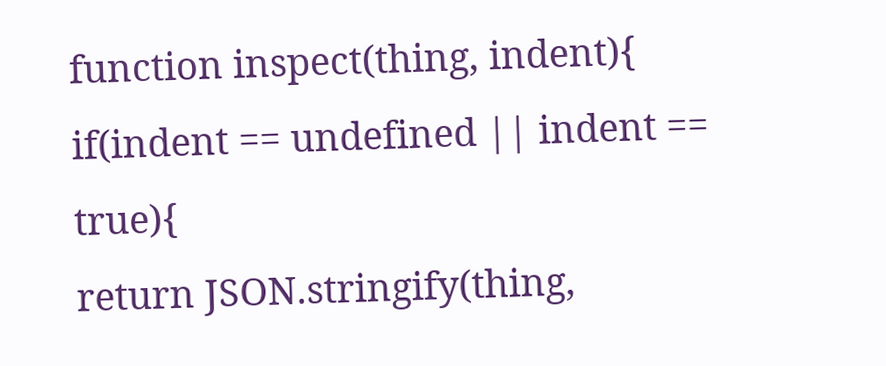function inspect(thing, indent){
if(indent == undefined || indent == true){
return JSON.stringify(thing,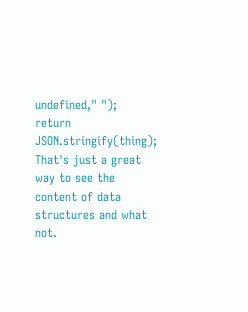undefined," ");
return  JSON.stringify(thing);
That's just a great way to see the content of data structures and what not.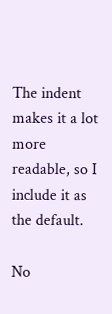The indent makes it a lot more readable, so I include it as the default.

No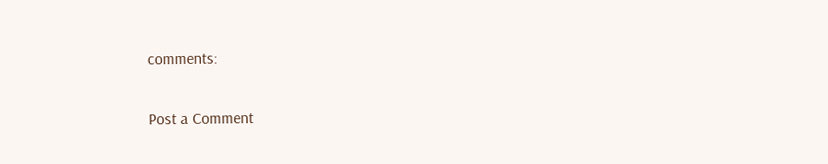comments:

Post a Comment